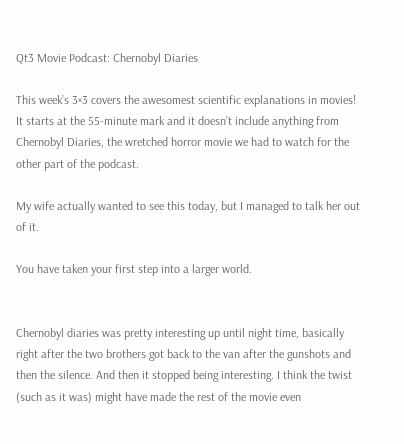Qt3 Movie Podcast: Chernobyl Diaries

This week’s 3×3 covers the awesomest scientific explanations in movies! It starts at the 55-minute mark and it doesn’t include anything from Chernobyl Diaries, the wretched horror movie we had to watch for the other part of the podcast.

My wife actually wanted to see this today, but I managed to talk her out of it.

You have taken your first step into a larger world.


Chernobyl diaries was pretty interesting up until night time, basically right after the two brothers got back to the van after the gunshots and then the silence. And then it stopped being interesting. I think the twist (such as it was) might have made the rest of the movie even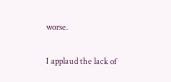worse.

I applaud the lack of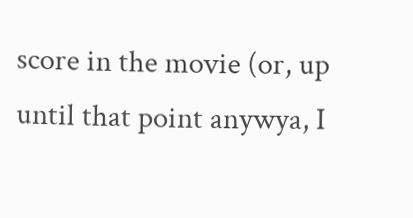score in the movie (or, up until that point anywya, I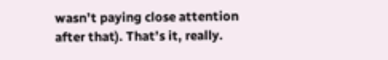wasn’t paying close attention after that). That’s it, really.